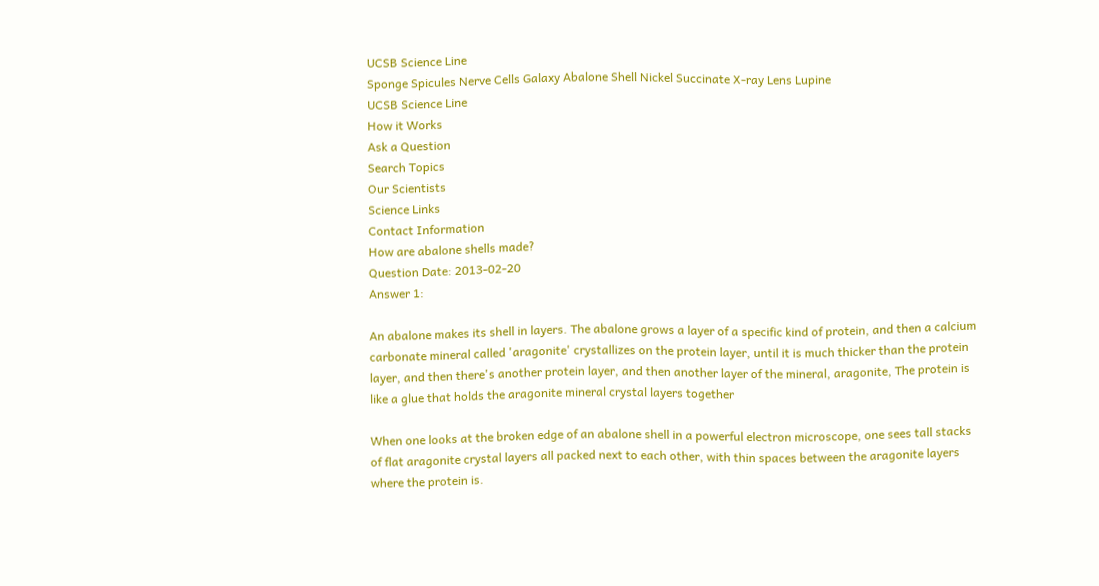UCSB Science Line
Sponge Spicules Nerve Cells Galaxy Abalone Shell Nickel Succinate X-ray Lens Lupine
UCSB Science Line
How it Works
Ask a Question
Search Topics
Our Scientists
Science Links
Contact Information
How are abalone shells made?
Question Date: 2013-02-20
Answer 1:

An abalone makes its shell in layers. The abalone grows a layer of a specific kind of protein, and then a calcium carbonate mineral called 'aragonite' crystallizes on the protein layer, until it is much thicker than the protein layer, and then there's another protein layer, and then another layer of the mineral, aragonite, The protein is like a glue that holds the aragonite mineral crystal layers together

When one looks at the broken edge of an abalone shell in a powerful electron microscope, one sees tall stacks of flat aragonite crystal layers all packed next to each other, with thin spaces between the aragonite layers where the protein is.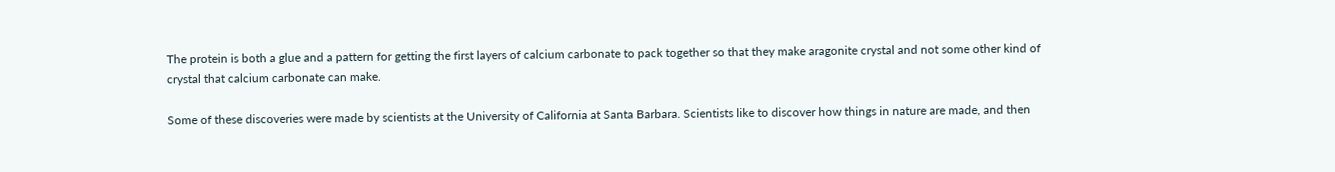The protein is both a glue and a pattern for getting the first layers of calcium carbonate to pack together so that they make aragonite crystal and not some other kind of crystal that calcium carbonate can make.

Some of these discoveries were made by scientists at the University of California at Santa Barbara. Scientists like to discover how things in nature are made, and then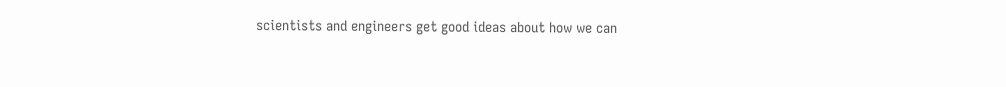scientists and engineers get good ideas about how we can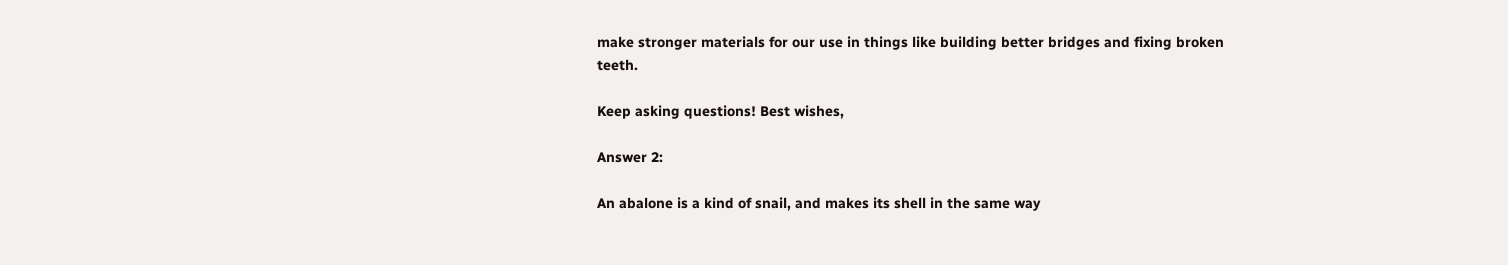make stronger materials for our use in things like building better bridges and fixing broken teeth.

Keep asking questions! Best wishes,

Answer 2:

An abalone is a kind of snail, and makes its shell in the same way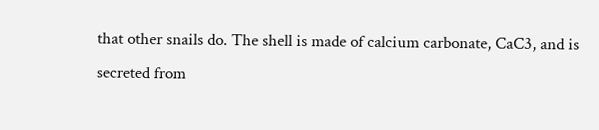that other snails do. The shell is made of calcium carbonate, CaC3, and is secreted from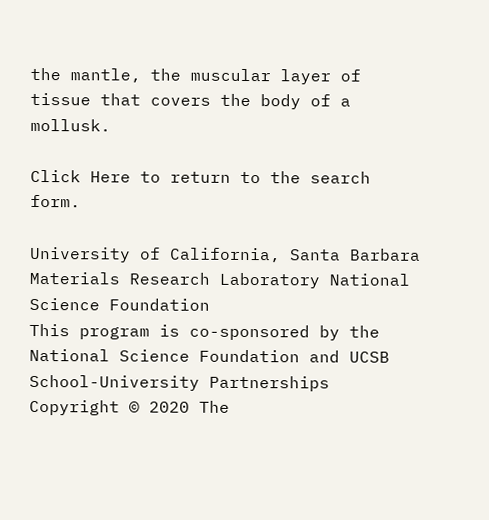the mantle, the muscular layer of tissue that covers the body of a mollusk.

Click Here to return to the search form.

University of California, Santa Barbara Materials Research Laboratory National Science Foundation
This program is co-sponsored by the National Science Foundation and UCSB School-University Partnerships
Copyright © 2020 The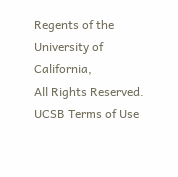Regents of the University of California,
All Rights Reserved.
UCSB Terms of Use